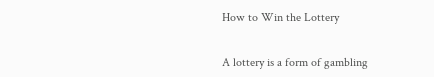How to Win the Lottery


A lottery is a form of gambling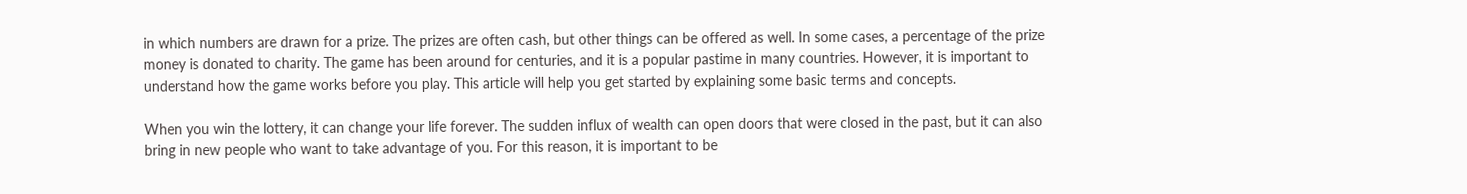in which numbers are drawn for a prize. The prizes are often cash, but other things can be offered as well. In some cases, a percentage of the prize money is donated to charity. The game has been around for centuries, and it is a popular pastime in many countries. However, it is important to understand how the game works before you play. This article will help you get started by explaining some basic terms and concepts.

When you win the lottery, it can change your life forever. The sudden influx of wealth can open doors that were closed in the past, but it can also bring in new people who want to take advantage of you. For this reason, it is important to be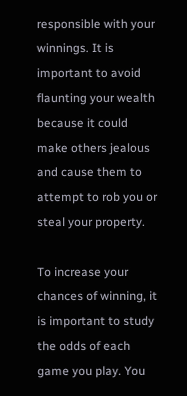responsible with your winnings. It is important to avoid flaunting your wealth because it could make others jealous and cause them to attempt to rob you or steal your property.

To increase your chances of winning, it is important to study the odds of each game you play. You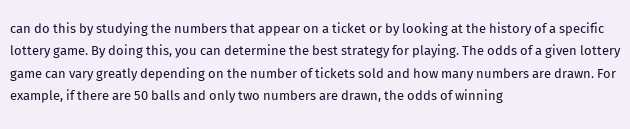can do this by studying the numbers that appear on a ticket or by looking at the history of a specific lottery game. By doing this, you can determine the best strategy for playing. The odds of a given lottery game can vary greatly depending on the number of tickets sold and how many numbers are drawn. For example, if there are 50 balls and only two numbers are drawn, the odds of winning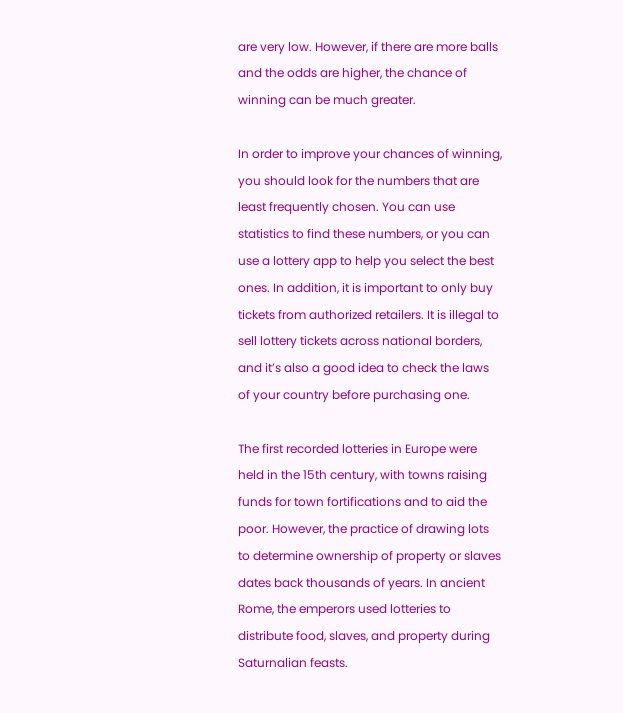are very low. However, if there are more balls and the odds are higher, the chance of winning can be much greater.

In order to improve your chances of winning, you should look for the numbers that are least frequently chosen. You can use statistics to find these numbers, or you can use a lottery app to help you select the best ones. In addition, it is important to only buy tickets from authorized retailers. It is illegal to sell lottery tickets across national borders, and it’s also a good idea to check the laws of your country before purchasing one.

The first recorded lotteries in Europe were held in the 15th century, with towns raising funds for town fortifications and to aid the poor. However, the practice of drawing lots to determine ownership of property or slaves dates back thousands of years. In ancient Rome, the emperors used lotteries to distribute food, slaves, and property during Saturnalian feasts.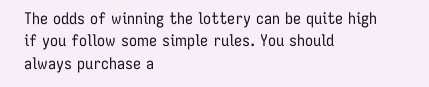The odds of winning the lottery can be quite high if you follow some simple rules. You should always purchase a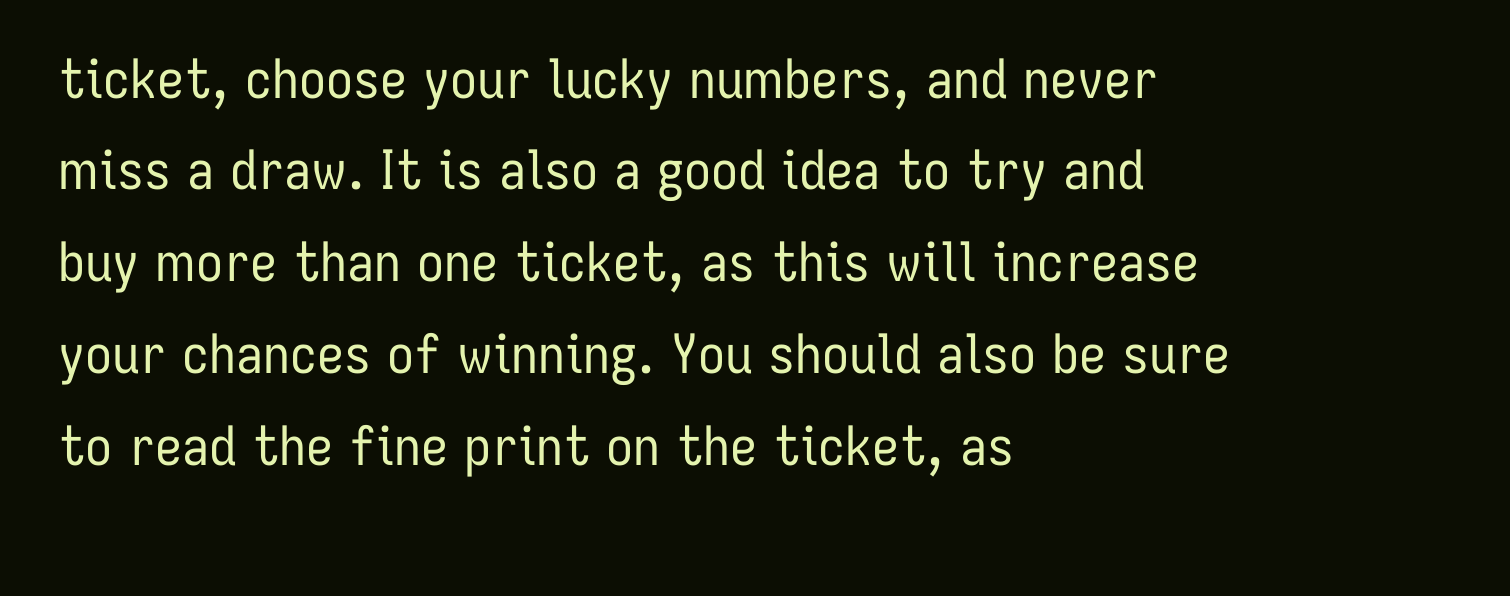ticket, choose your lucky numbers, and never miss a draw. It is also a good idea to try and buy more than one ticket, as this will increase your chances of winning. You should also be sure to read the fine print on the ticket, as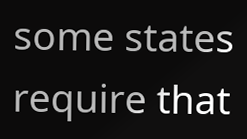some states require that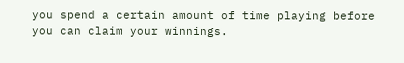you spend a certain amount of time playing before you can claim your winnings.